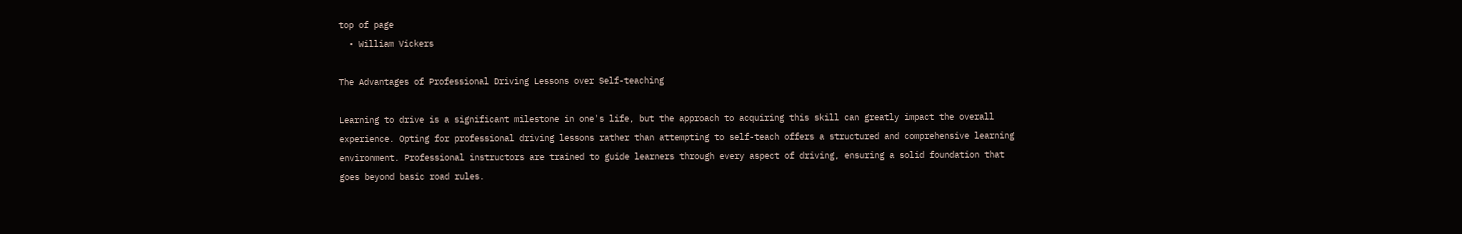top of page
  • William Vickers

The Advantages of Professional Driving Lessons over Self-teaching

Learning to drive is a significant milestone in one's life, but the approach to acquiring this skill can greatly impact the overall experience. Opting for professional driving lessons rather than attempting to self-teach offers a structured and comprehensive learning environment. Professional instructors are trained to guide learners through every aspect of driving, ensuring a solid foundation that goes beyond basic road rules.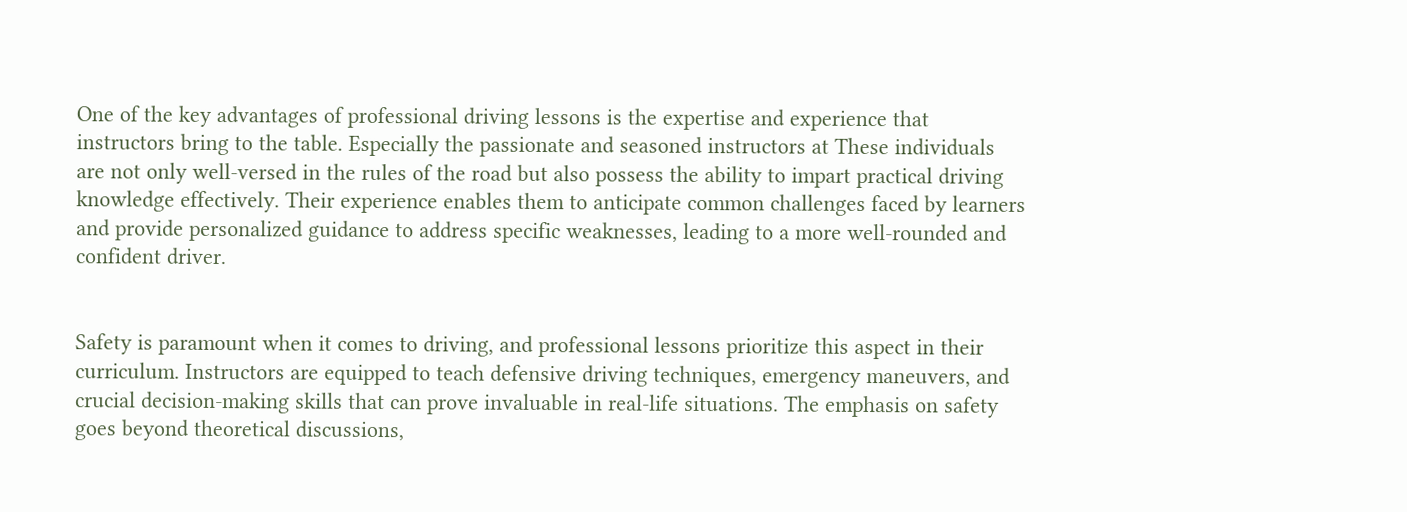One of the key advantages of professional driving lessons is the expertise and experience that instructors bring to the table. Especially the passionate and seasoned instructors at These individuals are not only well-versed in the rules of the road but also possess the ability to impart practical driving knowledge effectively. Their experience enables them to anticipate common challenges faced by learners and provide personalized guidance to address specific weaknesses, leading to a more well-rounded and confident driver.


Safety is paramount when it comes to driving, and professional lessons prioritize this aspect in their curriculum. Instructors are equipped to teach defensive driving techniques, emergency maneuvers, and crucial decision-making skills that can prove invaluable in real-life situations. The emphasis on safety goes beyond theoretical discussions,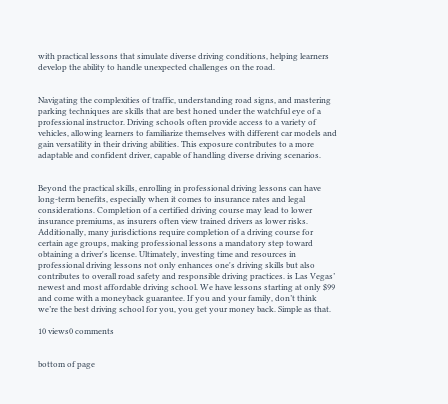with practical lessons that simulate diverse driving conditions, helping learners develop the ability to handle unexpected challenges on the road.


Navigating the complexities of traffic, understanding road signs, and mastering parking techniques are skills that are best honed under the watchful eye of a professional instructor. Driving schools often provide access to a variety of vehicles, allowing learners to familiarize themselves with different car models and gain versatility in their driving abilities. This exposure contributes to a more adaptable and confident driver, capable of handling diverse driving scenarios.


Beyond the practical skills, enrolling in professional driving lessons can have long-term benefits, especially when it comes to insurance rates and legal considerations. Completion of a certified driving course may lead to lower insurance premiums, as insurers often view trained drivers as lower risks. Additionally, many jurisdictions require completion of a driving course for certain age groups, making professional lessons a mandatory step toward obtaining a driver's license. Ultimately, investing time and resources in professional driving lessons not only enhances one's driving skills but also contributes to overall road safety and responsible driving practices. is Las Vegas’ newest and most affordable driving school. We have lessons starting at only $99 and come with a moneyback guarantee. If you and your family, don’t think we’re the best driving school for you, you get your money back. Simple as that.

10 views0 comments


bottom of page